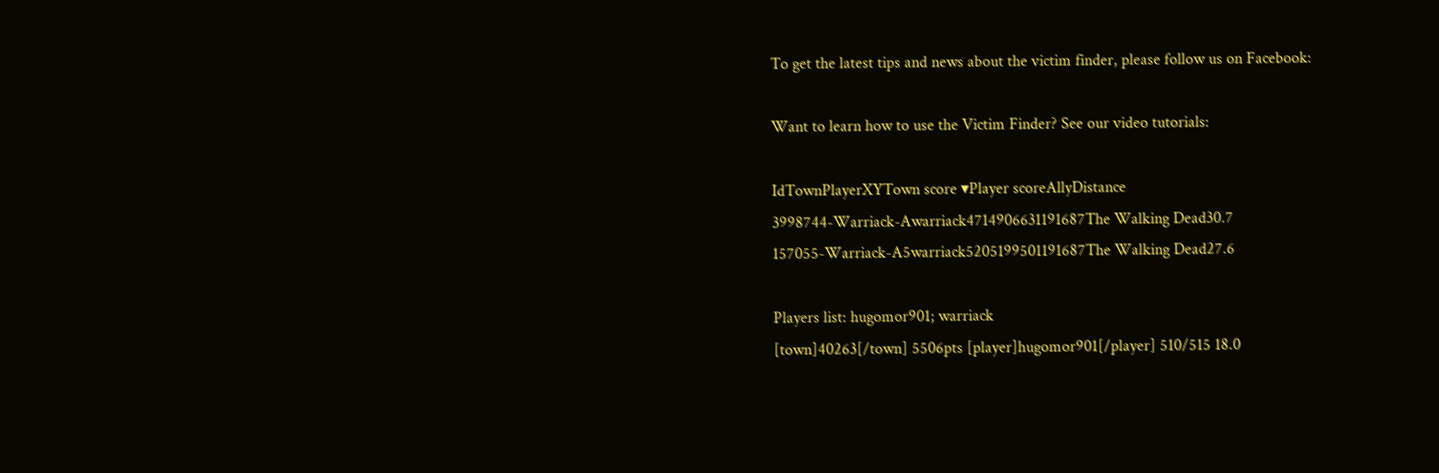To get the latest tips and news about the victim finder, please follow us on Facebook:

Want to learn how to use the Victim Finder? See our video tutorials:

IdTownPlayerXYTown score ▾Player scoreAllyDistance
3998744-Warriack-Awarriack4714906631191687The Walking Dead30.7
157055-Warriack-A5warriack5205199501191687The Walking Dead27.6

Players list: hugomor901; warriack
[town]40263[/town] 5506pts [player]hugomor901[/player] 510/515 18.0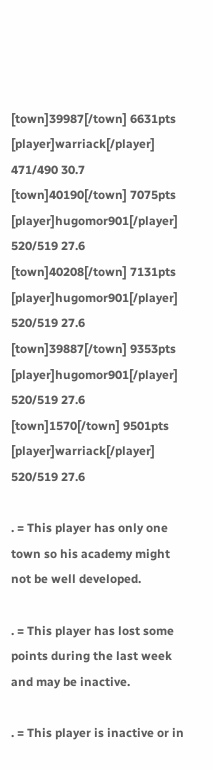[town]39987[/town] 6631pts [player]warriack[/player] 471/490 30.7
[town]40190[/town] 7075pts [player]hugomor901[/player] 520/519 27.6
[town]40208[/town] 7131pts [player]hugomor901[/player] 520/519 27.6
[town]39887[/town] 9353pts [player]hugomor901[/player] 520/519 27.6
[town]1570[/town] 9501pts [player]warriack[/player] 520/519 27.6

. = This player has only one town so his academy might not be well developed.

. = This player has lost some points during the last week and may be inactive.

. = This player is inactive or in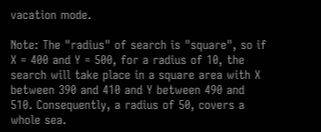vacation mode.

Note: The "radius" of search is "square", so if X = 400 and Y = 500, for a radius of 10, the search will take place in a square area with X between 390 and 410 and Y between 490 and 510. Consequently, a radius of 50, covers a whole sea.